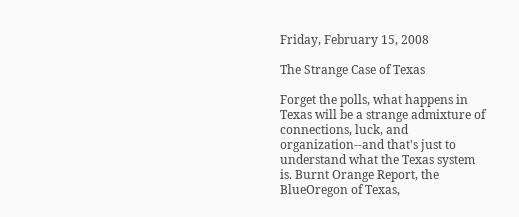Friday, February 15, 2008

The Strange Case of Texas

Forget the polls, what happens in Texas will be a strange admixture of connections, luck, and organization--and that's just to understand what the Texas system is. Burnt Orange Report, the BlueOregon of Texas,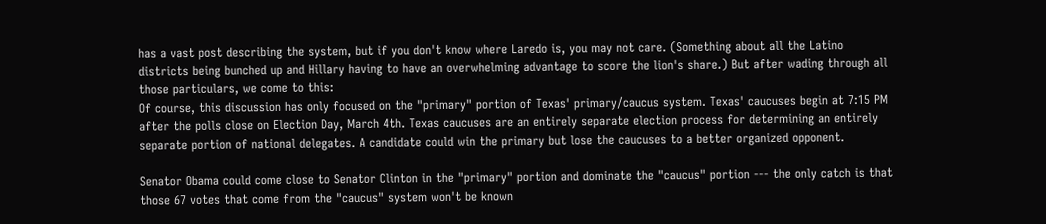has a vast post describing the system, but if you don't know where Laredo is, you may not care. (Something about all the Latino districts being bunched up and Hillary having to have an overwhelming advantage to score the lion's share.) But after wading through all those particulars, we come to this:
Of course, this discussion has only focused on the "primary" portion of Texas' primary/caucus system. Texas' caucuses begin at 7:15 PM after the polls close on Election Day, March 4th. Texas caucuses are an entirely separate election process for determining an entirely separate portion of national delegates. A candidate could win the primary but lose the caucuses to a better organized opponent.

Senator Obama could come close to Senator Clinton in the "primary" portion and dominate the "caucus" portion --- the only catch is that those 67 votes that come from the "caucus" system won't be known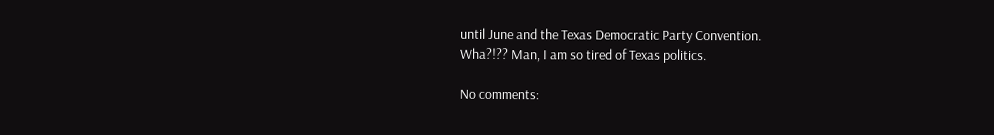until June and the Texas Democratic Party Convention.
Wha?!?? Man, I am so tired of Texas politics.

No comments: